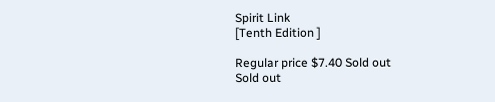Spirit Link
[Tenth Edition ]

Regular price $7.40 Sold out
Sold out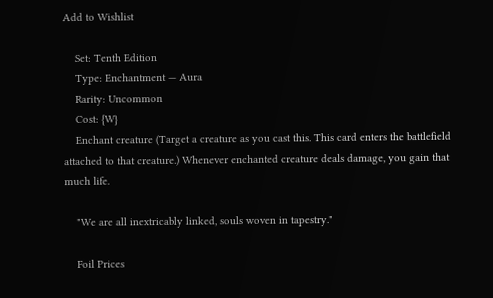Add to Wishlist

    Set: Tenth Edition
    Type: Enchantment — Aura
    Rarity: Uncommon
    Cost: {W}
    Enchant creature (Target a creature as you cast this. This card enters the battlefield attached to that creature.) Whenever enchanted creature deals damage, you gain that much life.

    "We are all inextricably linked, souls woven in tapestry."

    Foil Prices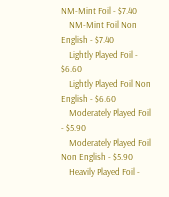NM-Mint Foil - $7.40
    NM-Mint Foil Non English - $7.40
    Lightly Played Foil - $6.60
    Lightly Played Foil Non English - $6.60
    Moderately Played Foil - $5.90
    Moderately Played Foil Non English - $5.90
    Heavily Played Foil -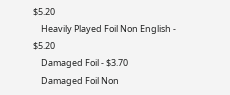$5.20
    Heavily Played Foil Non English - $5.20
    Damaged Foil - $3.70
    Damaged Foil Non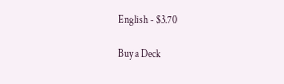English - $3.70

Buy a Deck